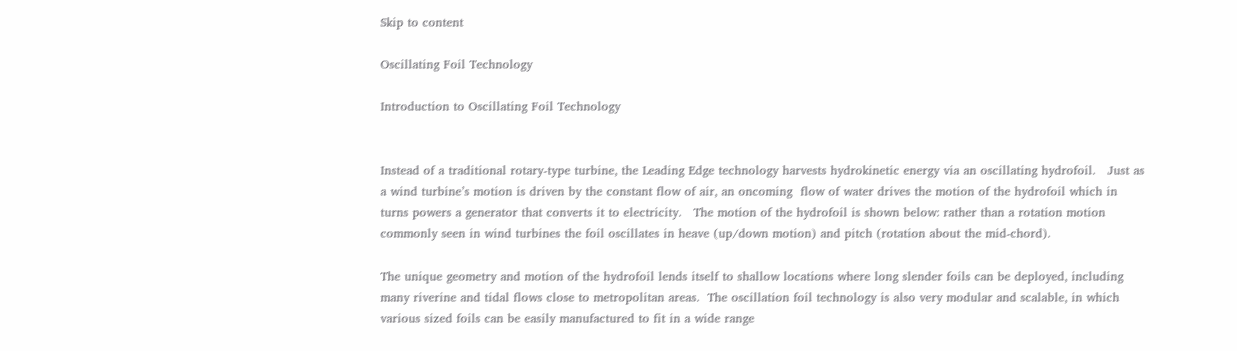Skip to content

Oscillating Foil Technology

Introduction to Oscillating Foil Technology


Instead of a traditional rotary-type turbine, the Leading Edge technology harvests hydrokinetic energy via an oscillating hydrofoil.   Just as a wind turbine’s motion is driven by the constant flow of air, an oncoming  flow of water drives the motion of the hydrofoil which in turns powers a generator that converts it to electricity.   The motion of the hydrofoil is shown below: rather than a rotation motion commonly seen in wind turbines the foil oscillates in heave (up/down motion) and pitch (rotation about the mid-chord).

The unique geometry and motion of the hydrofoil lends itself to shallow locations where long slender foils can be deployed, including many riverine and tidal flows close to metropolitan areas.  The oscillation foil technology is also very modular and scalable, in which various sized foils can be easily manufactured to fit in a wide range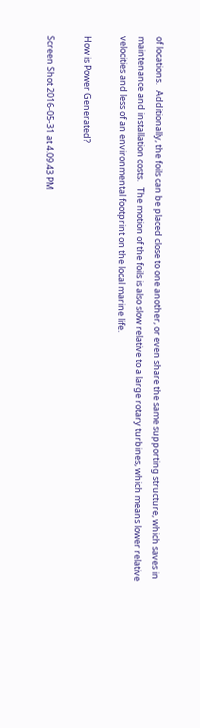of locations.   Additionally, the foils can be placed close to one another, or even share the same supporting structure, which saves in maintenance and installation costs.   The motion of the foils is also slow relative to a large rotary turbines, which means lower relative velocities and less of an environmental footprint on the local marine life.

How is Power Generated?

Screen Shot 2016-05-31 at 4.09.43 PM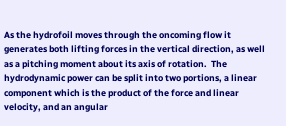As the hydrofoil moves through the oncoming flow it generates both lifting forces in the vertical direction, as well as a pitching moment about its axis of rotation.  The hydrodynamic power can be split into two portions, a linear component which is the product of the force and linear velocity, and an angular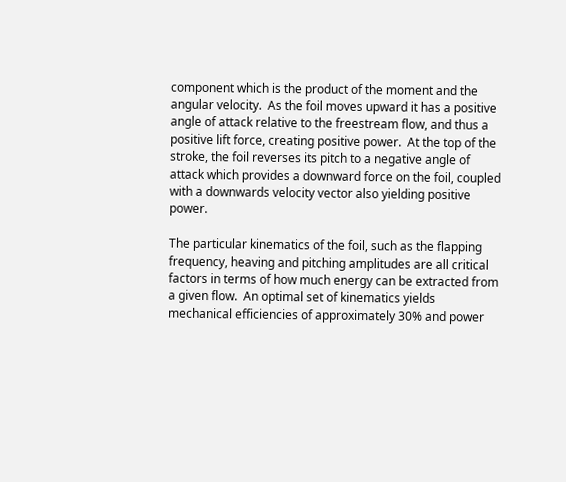component which is the product of the moment and the angular velocity.  As the foil moves upward it has a positive angle of attack relative to the freestream flow, and thus a positive lift force, creating positive power.  At the top of the stroke, the foil reverses its pitch to a negative angle of attack which provides a downward force on the foil, coupled with a downwards velocity vector also yielding positive power.

The particular kinematics of the foil, such as the flapping frequency, heaving and pitching amplitudes are all critical factors in terms of how much energy can be extracted from a given flow.  An optimal set of kinematics yields mechanical efficiencies of approximately 30% and power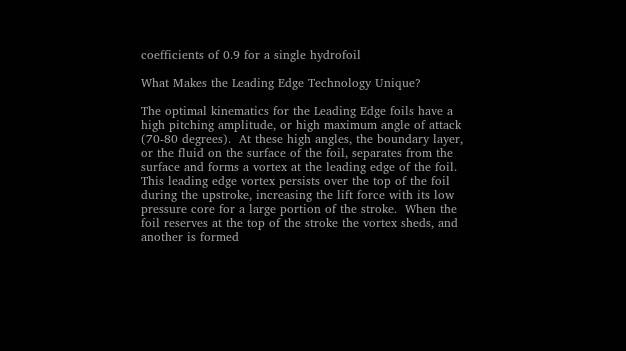coefficients of 0.9 for a single hydrofoil

What Makes the Leading Edge Technology Unique?

The optimal kinematics for the Leading Edge foils have a high pitching amplitude, or high maximum angle of attack (70-80 degrees).  At these high angles, the boundary layer, or the fluid on the surface of the foil, separates from the surface and forms a vortex at the leading edge of the foil.   This leading edge vortex persists over the top of the foil during the upstroke, increasing the lift force with its low pressure core for a large portion of the stroke.  When the foil reserves at the top of the stroke the vortex sheds, and another is formed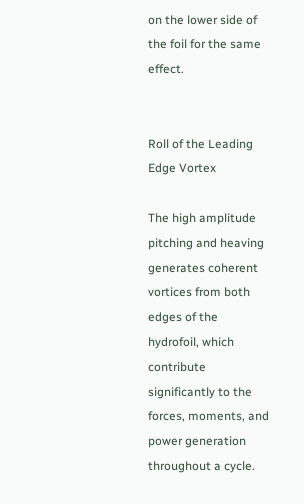on the lower side of the foil for the same effect.


Roll of the Leading Edge Vortex

The high amplitude pitching and heaving generates coherent vortices from both edges of the hydrofoil, which contribute significantly to the forces, moments, and power generation throughout a cycle.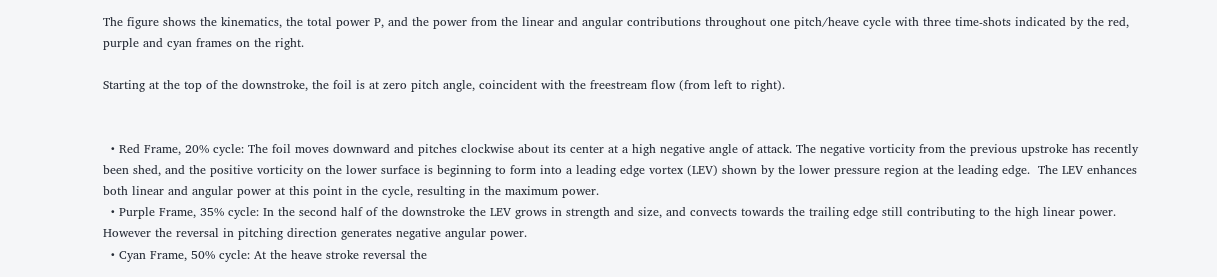The figure shows the kinematics, the total power P, and the power from the linear and angular contributions throughout one pitch/heave cycle with three time-shots indicated by the red, purple and cyan frames on the right.

Starting at the top of the downstroke, the foil is at zero pitch angle, coincident with the freestream flow (from left to right).


  • Red Frame, 20% cycle: The foil moves downward and pitches clockwise about its center at a high negative angle of attack. The negative vorticity from the previous upstroke has recently been shed, and the positive vorticity on the lower surface is beginning to form into a leading edge vortex (LEV) shown by the lower pressure region at the leading edge.  The LEV enhances both linear and angular power at this point in the cycle, resulting in the maximum power.
  • Purple Frame, 35% cycle: In the second half of the downstroke the LEV grows in strength and size, and convects towards the trailing edge still contributing to the high linear power. However the reversal in pitching direction generates negative angular power.
  • Cyan Frame, 50% cycle: At the heave stroke reversal the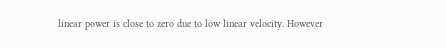linear power is close to zero due to low linear velocity. However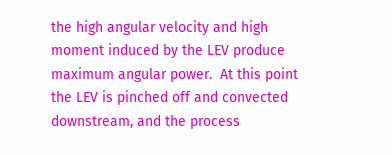the high angular velocity and high moment induced by the LEV produce maximum angular power.  At this point the LEV is pinched off and convected downstream, and the process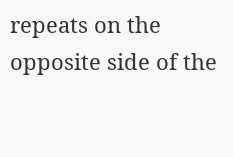repeats on the opposite side of the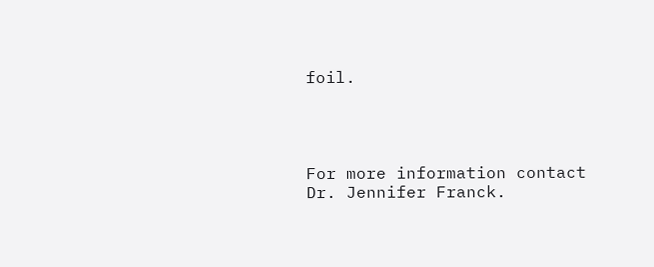foil.




For more information contact Dr. Jennifer Franck.